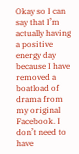Okay so I can say that I’m actually having a positive energy day because I have removed a boatload of drama from my original Facebook. I don’t need to have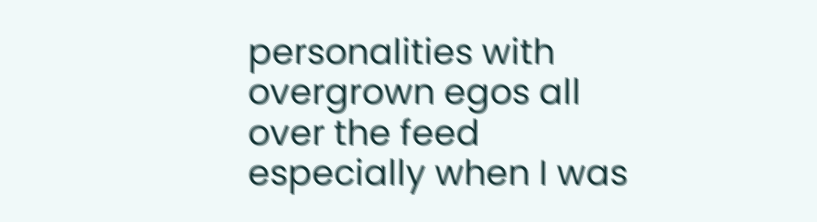personalities with overgrown egos all over the feed especially when I was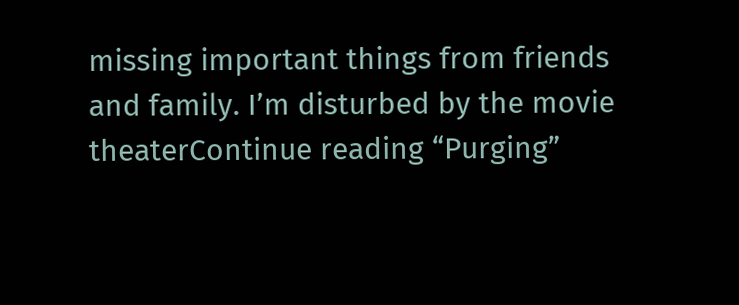missing important things from friends and family. I’m disturbed by the movie theaterContinue reading “Purging”